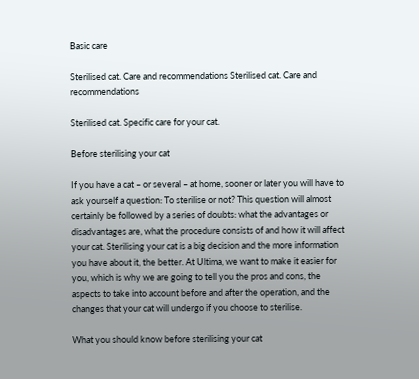Basic care

Sterilised cat. Care and recommendations Sterilised cat. Care and recommendations

Sterilised cat. Specific care for your cat.

Before sterilising your cat

If you have a cat – or several – at home, sooner or later you will have to ask yourself a question: To sterilise or not? This question will almost certainly be followed by a series of doubts: what the advantages or disadvantages are, what the procedure consists of and how it will affect your cat. Sterilising your cat is a big decision and the more information you have about it, the better. At Ultima, we want to make it easier for you, which is why we are going to tell you the pros and cons, the aspects to take into account before and after the operation, and the changes that your cat will undergo if you choose to sterilise.

What you should know before sterilising your cat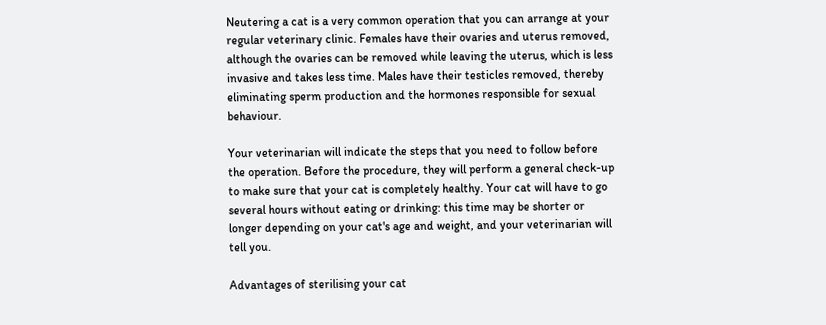Neutering a cat is a very common operation that you can arrange at your regular veterinary clinic. Females have their ovaries and uterus removed, although the ovaries can be removed while leaving the uterus, which is less invasive and takes less time. Males have their testicles removed, thereby eliminating sperm production and the hormones responsible for sexual behaviour.

Your veterinarian will indicate the steps that you need to follow before the operation. Before the procedure, they will perform a general check-up to make sure that your cat is completely healthy. Your cat will have to go several hours without eating or drinking: this time may be shorter or longer depending on your cat's age and weight, and your veterinarian will tell you.

Advantages of sterilising your cat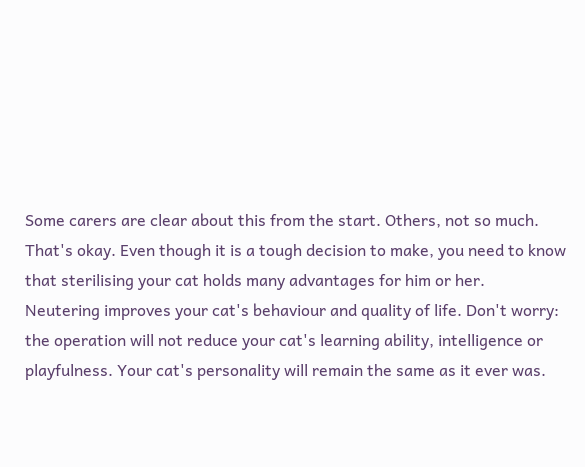Some carers are clear about this from the start. Others, not so much. That's okay. Even though it is a tough decision to make, you need to know that sterilising your cat holds many advantages for him or her.
Neutering improves your cat's behaviour and quality of life. Don't worry: the operation will not reduce your cat's learning ability, intelligence or playfulness. Your cat's personality will remain the same as it ever was.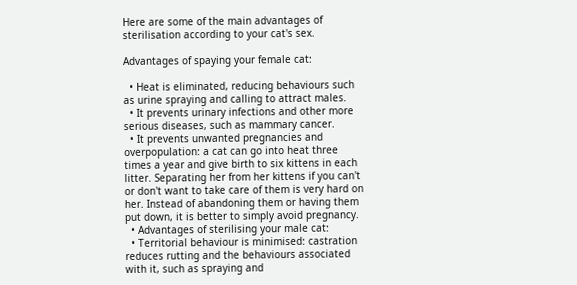Here are some of the main advantages of sterilisation according to your cat's sex.

Advantages of spaying your female cat:

  • Heat is eliminated, reducing behaviours such as urine spraying and calling to attract males.
  • It prevents urinary infections and other more serious diseases, such as mammary cancer.
  • It prevents unwanted pregnancies and overpopulation: a cat can go into heat three times a year and give birth to six kittens in each litter. Separating her from her kittens if you can't or don't want to take care of them is very hard on her. Instead of abandoning them or having them put down, it is better to simply avoid pregnancy.
  • Advantages of sterilising your male cat:
  • Territorial behaviour is minimised: castration reduces rutting and the behaviours associated with it, such as spraying and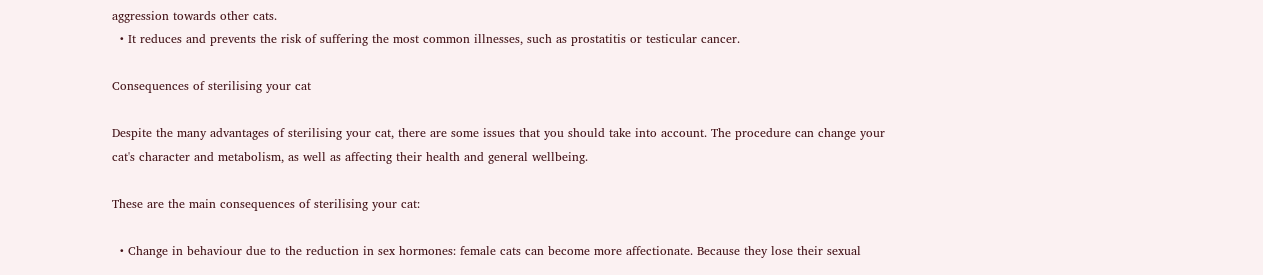aggression towards other cats.
  • It reduces and prevents the risk of suffering the most common illnesses, such as prostatitis or testicular cancer.

Consequences of sterilising your cat

Despite the many advantages of sterilising your cat, there are some issues that you should take into account. The procedure can change your cat's character and metabolism, as well as affecting their health and general wellbeing.

These are the main consequences of sterilising your cat:

  • Change in behaviour due to the reduction in sex hormones: female cats can become more affectionate. Because they lose their sexual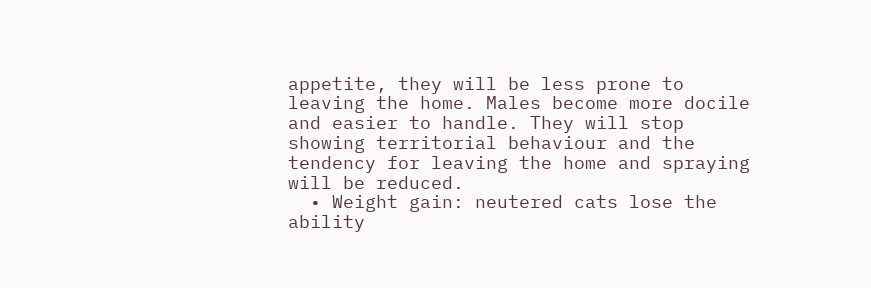appetite, they will be less prone to leaving the home. Males become more docile and easier to handle. They will stop showing territorial behaviour and the tendency for leaving the home and spraying will be reduced.
  • Weight gain: neutered cats lose the ability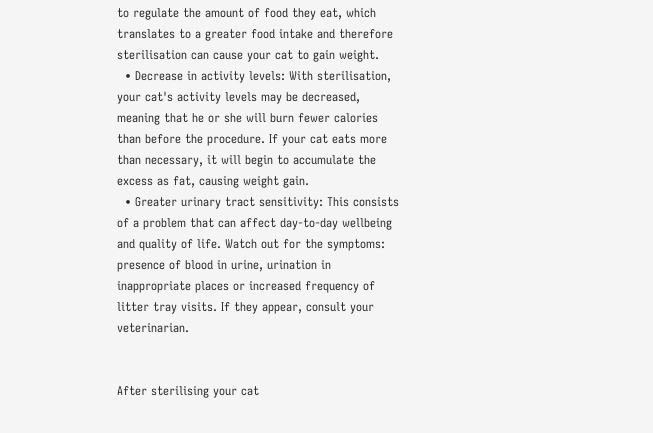to regulate the amount of food they eat, which translates to a greater food intake and therefore sterilisation can cause your cat to gain weight.
  • Decrease in activity levels: With sterilisation, your cat's activity levels may be decreased, meaning that he or she will burn fewer calories than before the procedure. If your cat eats more than necessary, it will begin to accumulate the excess as fat, causing weight gain.
  • Greater urinary tract sensitivity: This consists of a problem that can affect day-to-day wellbeing and quality of life. Watch out for the symptoms: presence of blood in urine, urination in inappropriate places or increased frequency of litter tray visits. If they appear, consult your veterinarian.


After sterilising your cat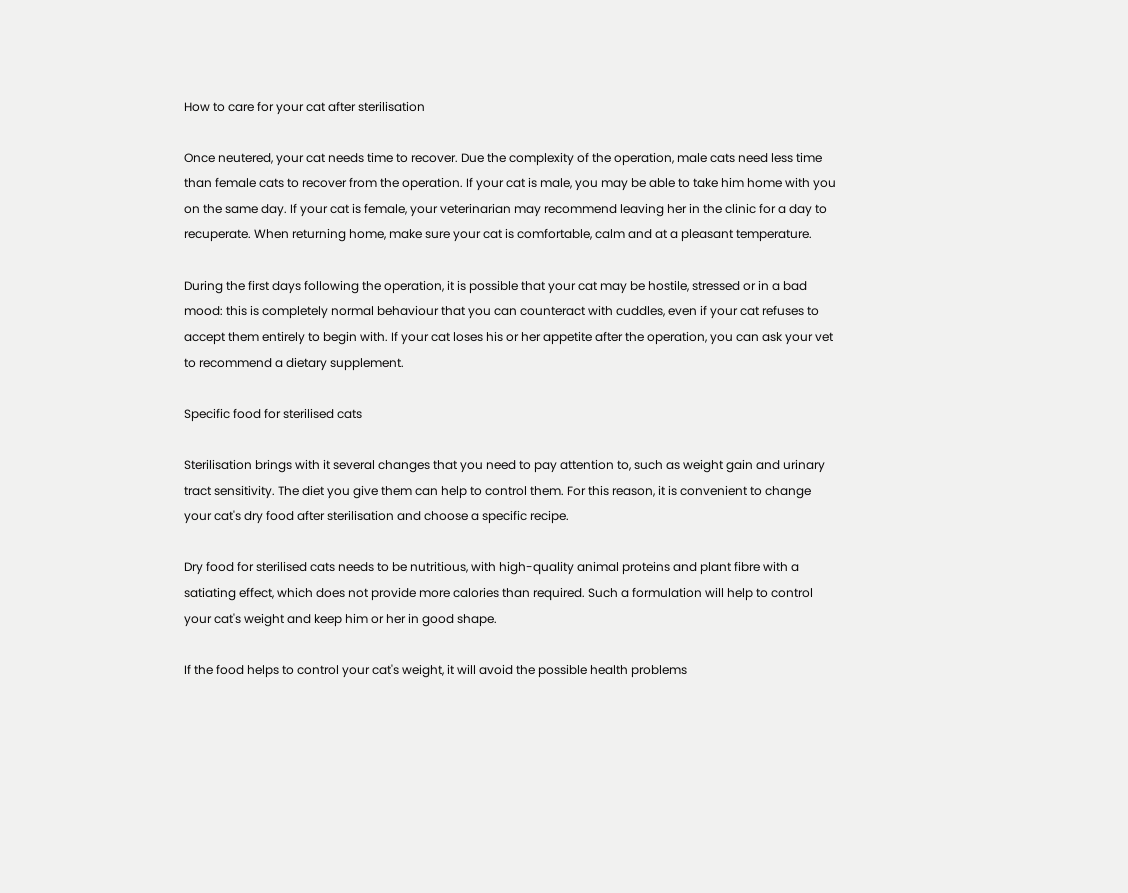How to care for your cat after sterilisation

Once neutered, your cat needs time to recover. Due the complexity of the operation, male cats need less time than female cats to recover from the operation. If your cat is male, you may be able to take him home with you on the same day. If your cat is female, your veterinarian may recommend leaving her in the clinic for a day to recuperate. When returning home, make sure your cat is comfortable, calm and at a pleasant temperature.

During the first days following the operation, it is possible that your cat may be hostile, stressed or in a bad mood: this is completely normal behaviour that you can counteract with cuddles, even if your cat refuses to accept them entirely to begin with. If your cat loses his or her appetite after the operation, you can ask your vet to recommend a dietary supplement.

Specific food for sterilised cats

Sterilisation brings with it several changes that you need to pay attention to, such as weight gain and urinary tract sensitivity. The diet you give them can help to control them. For this reason, it is convenient to change your cat's dry food after sterilisation and choose a specific recipe.

Dry food for sterilised cats needs to be nutritious, with high-quality animal proteins and plant fibre with a satiating effect, which does not provide more calories than required. Such a formulation will help to control your cat's weight and keep him or her in good shape.

If the food helps to control your cat's weight, it will avoid the possible health problems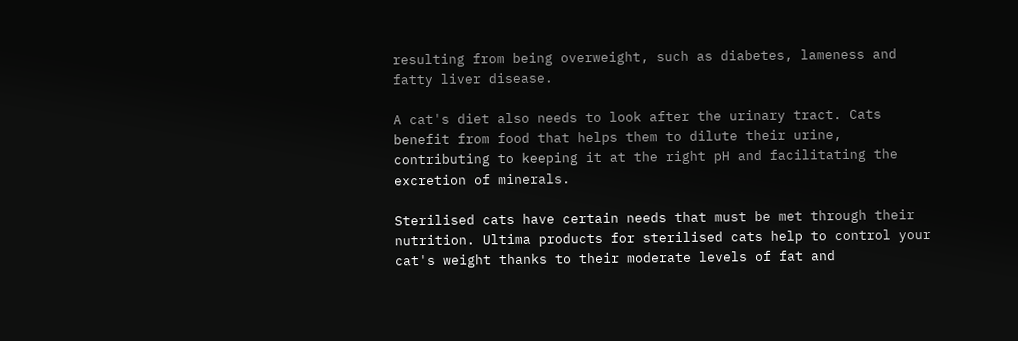resulting from being overweight, such as diabetes, lameness and fatty liver disease.

A cat's diet also needs to look after the urinary tract. Cats benefit from food that helps them to dilute their urine, contributing to keeping it at the right pH and facilitating the excretion of minerals.

Sterilised cats have certain needs that must be met through their nutrition. Ultima products for sterilised cats help to control your cat's weight thanks to their moderate levels of fat and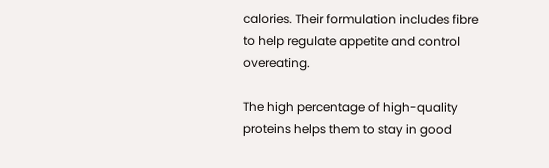calories. Their formulation includes fibre to help regulate appetite and control overeating.

The high percentage of high-quality proteins helps them to stay in good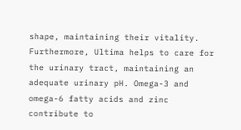shape, maintaining their vitality. Furthermore, Ultima helps to care for the urinary tract, maintaining an adequate urinary pH. Omega-3 and omega-6 fatty acids and zinc contribute to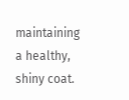maintaining a healthy, shiny coat.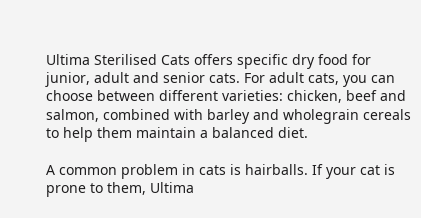Ultima Sterilised Cats offers specific dry food for junior, adult and senior cats. For adult cats, you can choose between different varieties: chicken, beef and salmon, combined with barley and wholegrain cereals to help them maintain a balanced diet.

A common problem in cats is hairballs. If your cat is prone to them, Ultima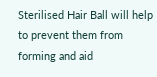Sterilised Hair Ball will help to prevent them from forming and aid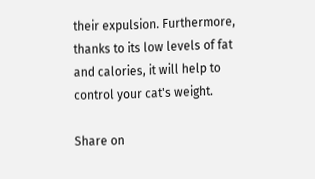their expulsion. Furthermore, thanks to its low levels of fat and calories, it will help to control your cat's weight.

Share on